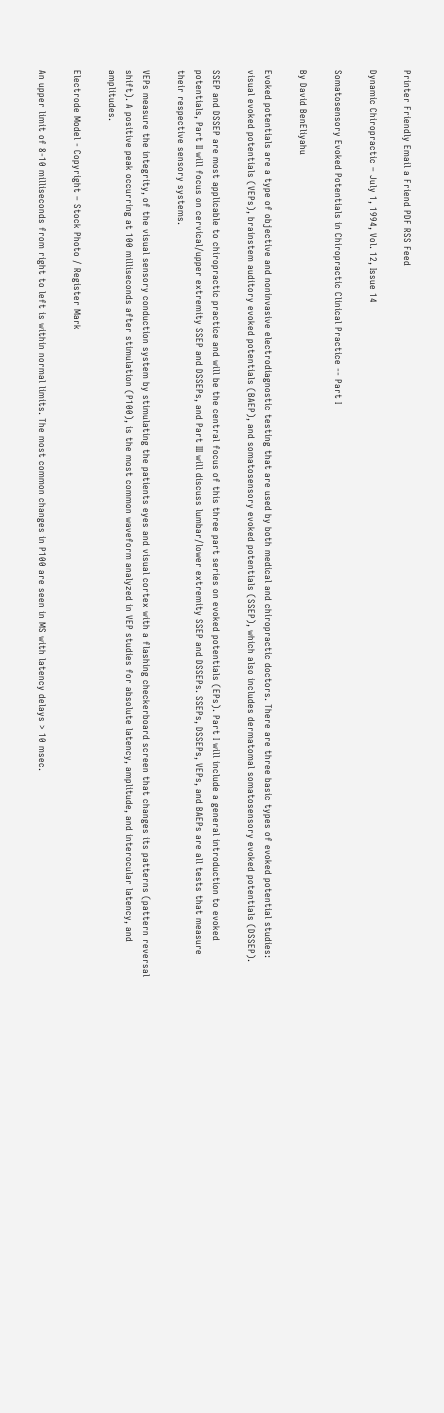Printer Friendly Email a Friend PDF RSS Feed

Dynamic Chiropractic – July 1, 1994, Vol. 12, Issue 14

Somatosensory Evoked Potentials in Chiropractic Clinical Practice -- Part I

By David BenEliyahu

Evoked potentials are a type of objective and noninvasive electrodiagnostic testing that are used by both medical and chiropractic doctors. There are three basic types of evoked potential studies: visual evoked potentials (VEPs), brainstem auditory evoked potentials (BAEP), and somatosensory evoked potentials (SSEP), which also includes dermatomal somatosensory evoked potentials (DSSEP).

SSEP and DSSEP are most applicable to chiropractic practice and will be the central focus of this three part series on evoked potentials (EPs). Part I will include a general introduction to evoked potentials, Part II will focus on cervical/upper extremity SSEP and DSSEPs, and Part III will discuss lumbar/lower extremity SSEP and DSSEPs. SSEPs, DSSEPs, VEPs, and BAEPs are all tests that measure their respective sensory systems.

VEPs measure the integrity, of the visual sensory conduction system by stimulating the patients eyes and visual cortex with a flashing checkerboard screen that changes its patterns (pattern reversal shift). A positive peak occurring at 100 milliseconds after stimulation (P100), is the most common waveform analyzed in VEP studies for absolute latency, amplitude, and interocular latency, and amplitudes.

Electrode Model - Copyright – Stock Photo / Register Mark

An upper limit of 8-10 milliseconds from right to left is within normal limits. The most common changes in P100 are seen in MS with latency delays > 10 msec.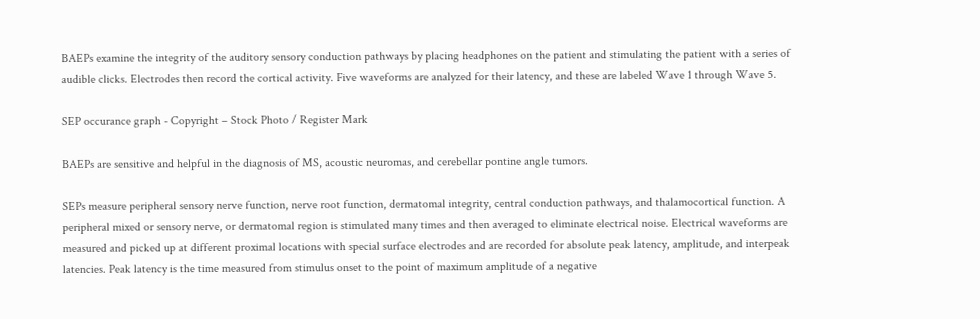BAEPs examine the integrity of the auditory sensory conduction pathways by placing headphones on the patient and stimulating the patient with a series of audible clicks. Electrodes then record the cortical activity. Five waveforms are analyzed for their latency, and these are labeled Wave 1 through Wave 5.

SEP occurance graph - Copyright – Stock Photo / Register Mark

BAEPs are sensitive and helpful in the diagnosis of MS, acoustic neuromas, and cerebellar pontine angle tumors.

SEPs measure peripheral sensory nerve function, nerve root function, dermatomal integrity, central conduction pathways, and thalamocortical function. A peripheral mixed or sensory nerve, or dermatomal region is stimulated many times and then averaged to eliminate electrical noise. Electrical waveforms are measured and picked up at different proximal locations with special surface electrodes and are recorded for absolute peak latency, amplitude, and interpeak latencies. Peak latency is the time measured from stimulus onset to the point of maximum amplitude of a negative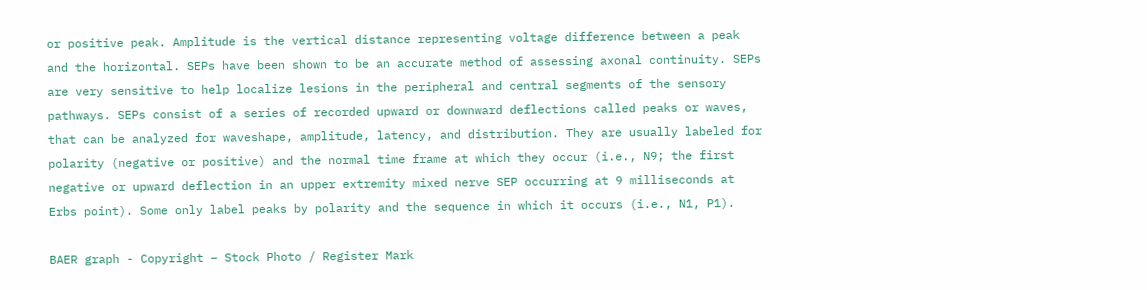or positive peak. Amplitude is the vertical distance representing voltage difference between a peak and the horizontal. SEPs have been shown to be an accurate method of assessing axonal continuity. SEPs are very sensitive to help localize lesions in the peripheral and central segments of the sensory pathways. SEPs consist of a series of recorded upward or downward deflections called peaks or waves, that can be analyzed for waveshape, amplitude, latency, and distribution. They are usually labeled for polarity (negative or positive) and the normal time frame at which they occur (i.e., N9; the first negative or upward deflection in an upper extremity mixed nerve SEP occurring at 9 milliseconds at Erbs point). Some only label peaks by polarity and the sequence in which it occurs (i.e., N1, P1).

BAER graph - Copyright – Stock Photo / Register Mark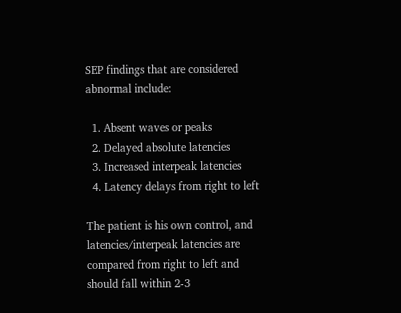SEP findings that are considered abnormal include:

  1. Absent waves or peaks
  2. Delayed absolute latencies
  3. Increased interpeak latencies
  4. Latency delays from right to left

The patient is his own control, and latencies/interpeak latencies are compared from right to left and should fall within 2-3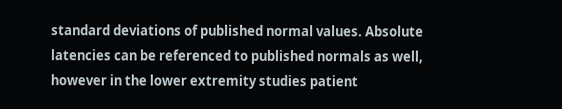standard deviations of published normal values. Absolute latencies can be referenced to published normals as well, however in the lower extremity studies patient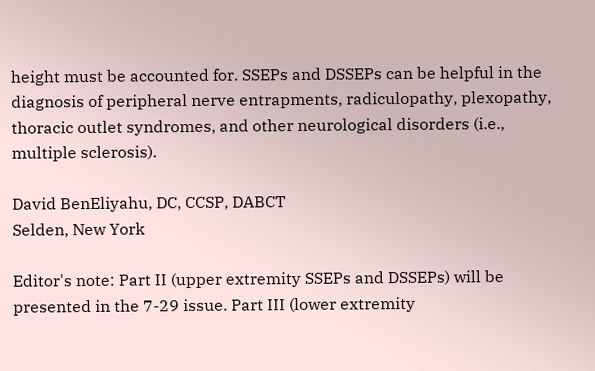height must be accounted for. SSEPs and DSSEPs can be helpful in the diagnosis of peripheral nerve entrapments, radiculopathy, plexopathy, thoracic outlet syndromes, and other neurological disorders (i.e., multiple sclerosis).

David BenEliyahu, DC, CCSP, DABCT
Selden, New York

Editor's note: Part II (upper extremity SSEPs and DSSEPs) will be presented in the 7-29 issue. Part III (lower extremity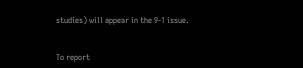studies) will appear in the 9-1 issue.


To report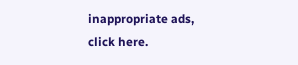inappropriate ads, click here.